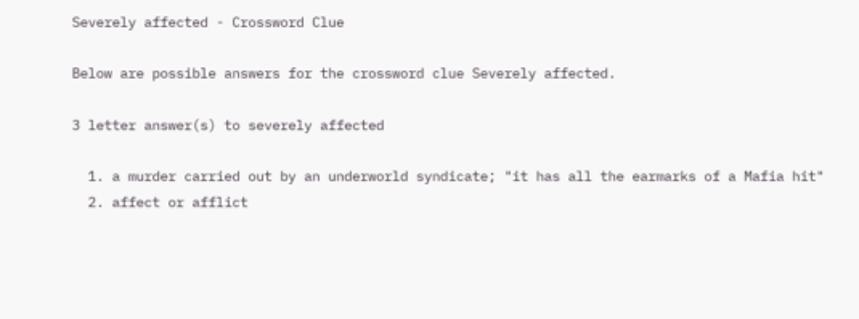Severely affected - Crossword Clue

Below are possible answers for the crossword clue Severely affected.

3 letter answer(s) to severely affected

  1. a murder carried out by an underworld syndicate; "it has all the earmarks of a Mafia hit"
  2. affect or afflict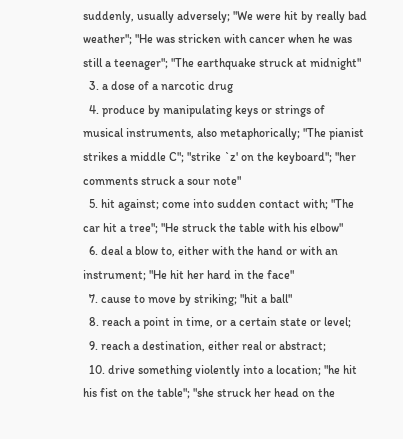suddenly, usually adversely; "We were hit by really bad weather"; "He was stricken with cancer when he was still a teenager"; "The earthquake struck at midnight"
  3. a dose of a narcotic drug
  4. produce by manipulating keys or strings of musical instruments, also metaphorically; "The pianist strikes a middle C"; "strike `z' on the keyboard"; "her comments struck a sour note"
  5. hit against; come into sudden contact with; "The car hit a tree"; "He struck the table with his elbow"
  6. deal a blow to, either with the hand or with an instrument; "He hit her hard in the face"
  7. cause to move by striking; "hit a ball"
  8. reach a point in time, or a certain state or level;
  9. reach a destination, either real or abstract;
  10. drive something violently into a location; "he hit his fist on the table"; "she struck her head on the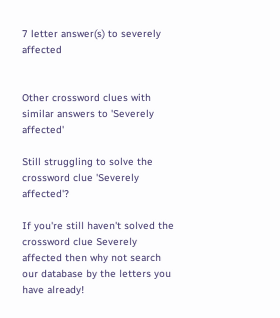7 letter answer(s) to severely affected


Other crossword clues with similar answers to 'Severely affected'

Still struggling to solve the crossword clue 'Severely affected'?

If you're still haven't solved the crossword clue Severely affected then why not search our database by the letters you have already!